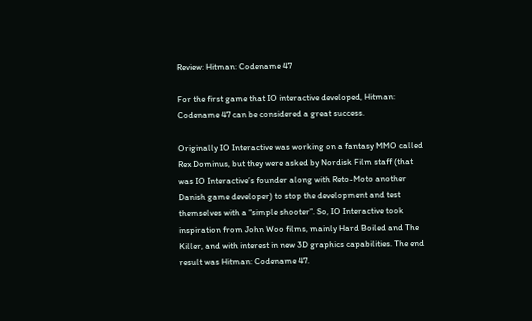Review: Hitman: Codename 47

For the first game that IO interactive developed, Hitman: Codename 47 can be considered a great success.

Originally IO Interactive was working on a fantasy MMO called Rex Dominus, but they were asked by Nordisk Film staff (that was IO Interactive’s founder along with Reto-Moto another Danish game developer) to stop the development and test themselves with a “simple shooter”. So, IO Interactive took inspiration from John Woo films, mainly Hard Boiled and The Killer, and with interest in new 3D graphics capabilities. The end result was Hitman: Codename 47.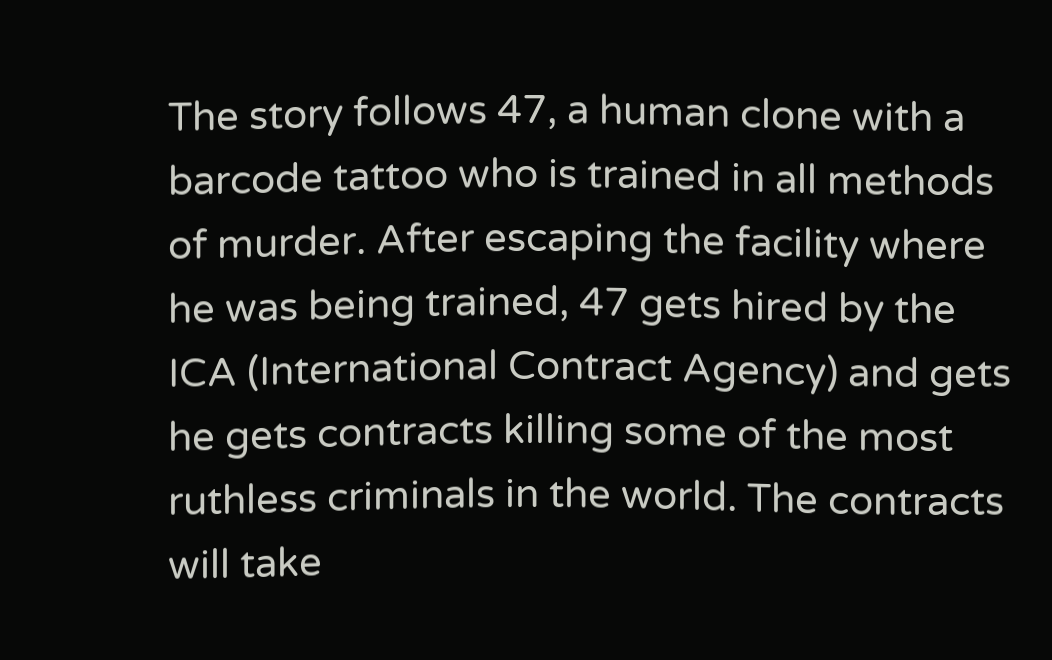The story follows 47, a human clone with a barcode tattoo who is trained in all methods of murder. After escaping the facility where he was being trained, 47 gets hired by the ICA (International Contract Agency) and gets he gets contracts killing some of the most ruthless criminals in the world. The contracts will take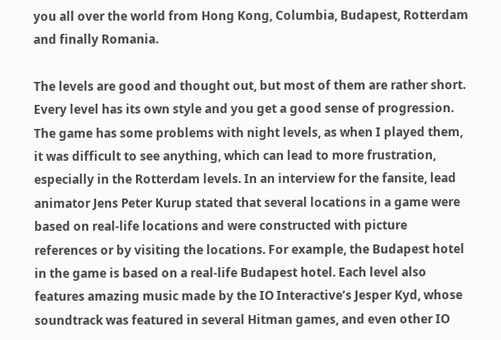you all over the world from Hong Kong, Columbia, Budapest, Rotterdam and finally Romania.

The levels are good and thought out, but most of them are rather short. Every level has its own style and you get a good sense of progression. The game has some problems with night levels, as when I played them, it was difficult to see anything, which can lead to more frustration, especially in the Rotterdam levels. In an interview for the fansite, lead animator Jens Peter Kurup stated that several locations in a game were based on real-life locations and were constructed with picture references or by visiting the locations. For example, the Budapest hotel in the game is based on a real-life Budapest hotel. Each level also features amazing music made by the IO Interactive’s Jesper Kyd, whose soundtrack was featured in several Hitman games, and even other IO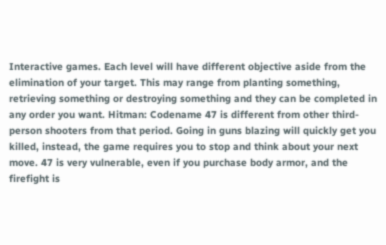Interactive games. Each level will have different objective aside from the elimination of your target. This may range from planting something, retrieving something or destroying something and they can be completed in any order you want. Hitman: Codename 47 is different from other third-person shooters from that period. Going in guns blazing will quickly get you killed, instead, the game requires you to stop and think about your next move. 47 is very vulnerable, even if you purchase body armor, and the firefight is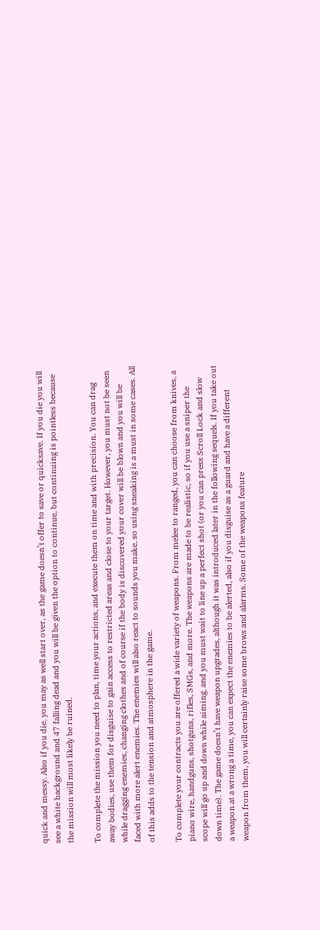quick and messy. Also if you die, you may as well start over, as the game doesn’t offer to save or quicksave. If you die you will see a white background and 47 falling dead and you will be given the option to continue, but continuing is pointless because the mission will most likely be ruined.

To complete the mission you need to plan, time your actions, and execute them on time and with precision. You can drag away bodies, use them for disguise to gain access to restricted areas and close to your target. However, you must not be seen while dragging enemies, changing clothes and of course if the body is discovered your cover will be blown and you will be faced with more alert enemies. The enemies will also react to sounds you make, so using sneaking is a must in some cases. All of this adds to the tension and atmosphere in the game.

To complete your contracts you are offered a wide variety of weapons. From melee to ranged, you can choose from knives, a piano wire, handguns, shotguns, rifles, SMGs, and more. The weapons are made to be realistic, so if you use a sniper the scope will go up and down while aiming, and you must wait to line up a perfect shot (or you can press Scroll Lock and slow down time). The game doesn’t have weapon upgrades, although it was introduced later in the following sequels. If you take out a weapon at a wrong a time, you can expect the enemies to be alerted, also if you disguise as a guard and have a different weapon from them, you will certainly raise some brows and alarms. Some of the weapons feature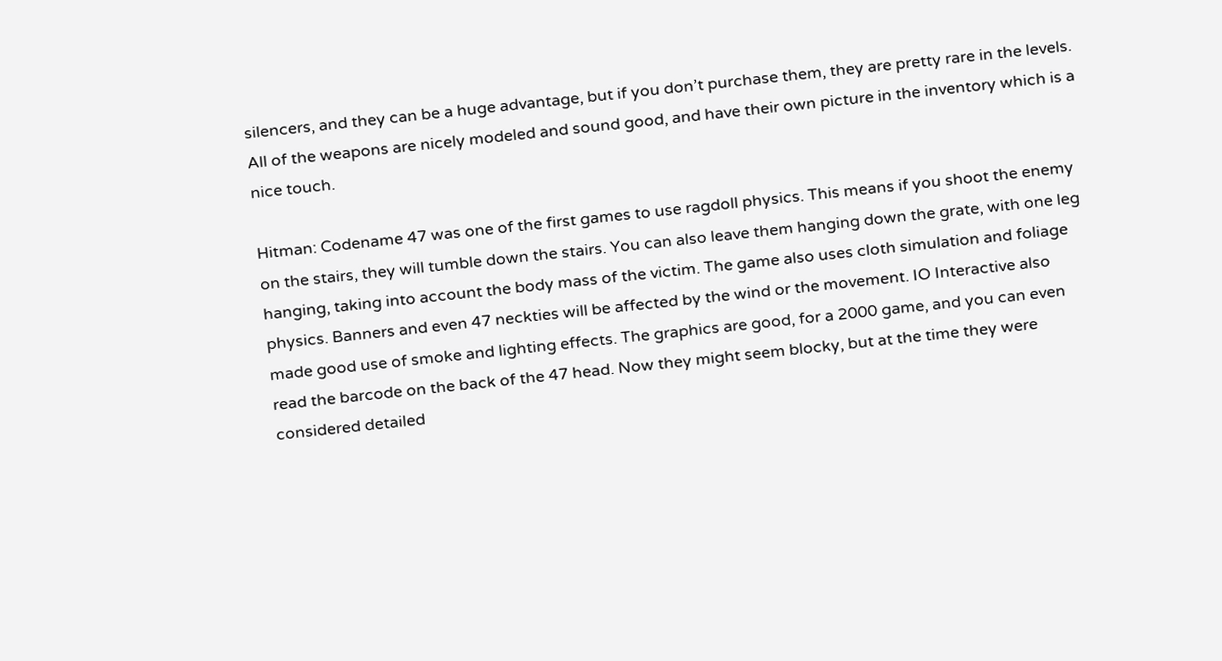silencers, and they can be a huge advantage, but if you don’t purchase them, they are pretty rare in the levels. All of the weapons are nicely modeled and sound good, and have their own picture in the inventory which is a nice touch.

Hitman: Codename 47 was one of the first games to use ragdoll physics. This means if you shoot the enemy on the stairs, they will tumble down the stairs. You can also leave them hanging down the grate, with one leg hanging, taking into account the body mass of the victim. The game also uses cloth simulation and foliage physics. Banners and even 47 neckties will be affected by the wind or the movement. IO Interactive also made good use of smoke and lighting effects. The graphics are good, for a 2000 game, and you can even read the barcode on the back of the 47 head. Now they might seem blocky, but at the time they were considered detailed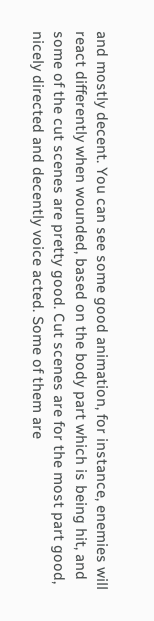and mostly decent. You can see some good animation, for instance, enemies will react differently when wounded, based on the body part which is being hit, and some of the cut scenes are pretty good. Cut scenes are for the most part good, nicely directed and decently voice acted. Some of them are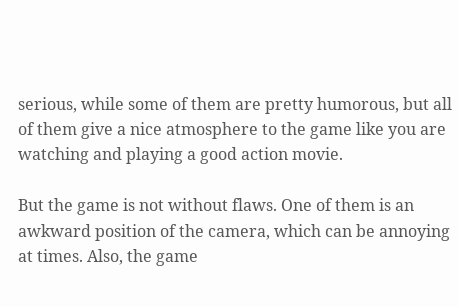serious, while some of them are pretty humorous, but all of them give a nice atmosphere to the game like you are watching and playing a good action movie.

But the game is not without flaws. One of them is an awkward position of the camera, which can be annoying at times. Also, the game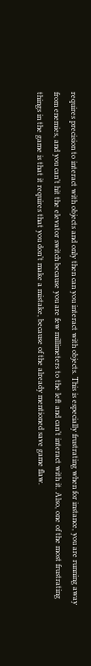requires precision to interact with objects and only then can you interact with objects. This is especially frustrating when for instance, you are running away from enemies, and you can’t hit the elevator switch because you are few millimeters to the left and can’t interact with it. Also, one of the most frustrating things in the game is that it requires that you don’t make a mistake, because of the already mentioned save game flaw.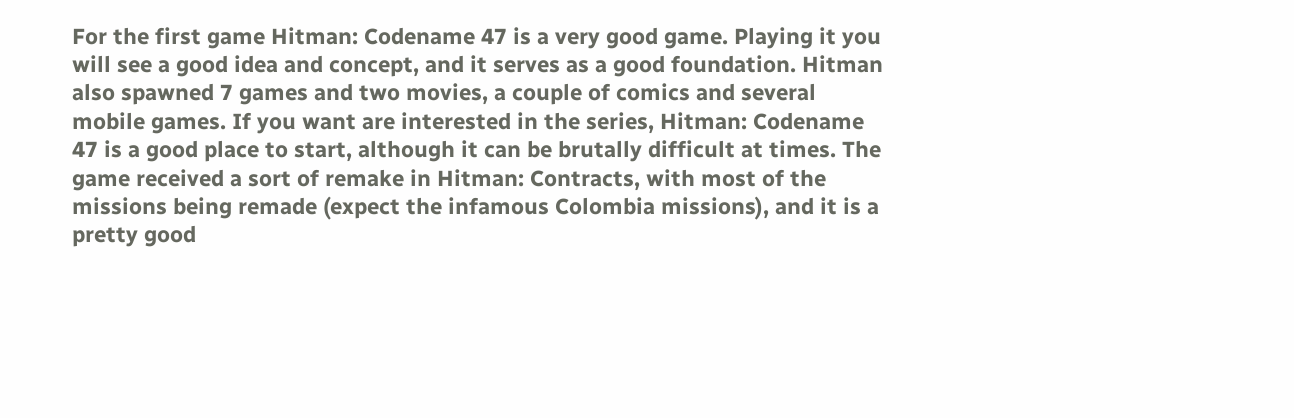For the first game Hitman: Codename 47 is a very good game. Playing it you will see a good idea and concept, and it serves as a good foundation. Hitman also spawned 7 games and two movies, a couple of comics and several mobile games. If you want are interested in the series, Hitman: Codename 47 is a good place to start, although it can be brutally difficult at times. The game received a sort of remake in Hitman: Contracts, with most of the missions being remade (expect the infamous Colombia missions), and it is a pretty good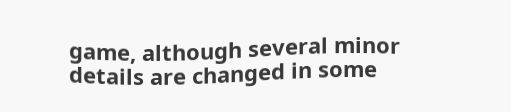game, although several minor details are changed in some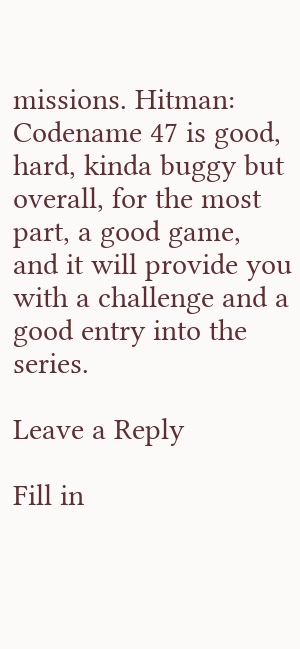missions. Hitman: Codename 47 is good, hard, kinda buggy but overall, for the most part, a good game, and it will provide you with a challenge and a good entry into the series.

Leave a Reply

Fill in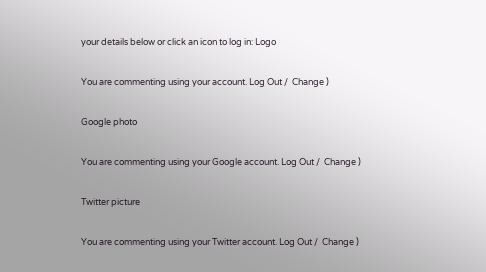your details below or click an icon to log in: Logo

You are commenting using your account. Log Out /  Change )

Google photo

You are commenting using your Google account. Log Out /  Change )

Twitter picture

You are commenting using your Twitter account. Log Out /  Change )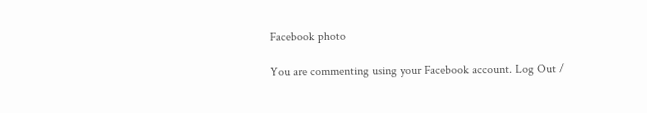Facebook photo

You are commenting using your Facebook account. Log Out /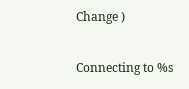Change )

Connecting to %s